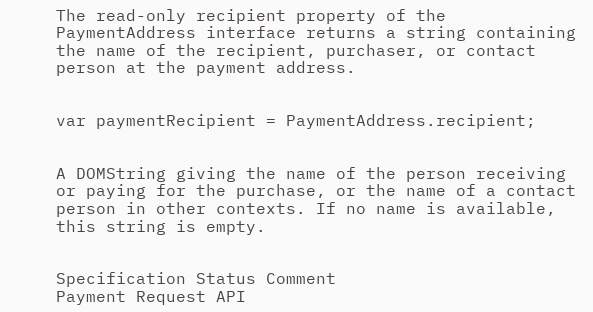The read-only recipient property of the PaymentAddress interface returns a string containing the name of the recipient, purchaser, or contact person at the payment address.


var paymentRecipient = PaymentAddress.recipient;


A DOMString giving the name of the person receiving  or paying for the purchase, or the name of a contact person in other contexts. If no name is available, this string is empty.


Specification Status Comment
Payment Request API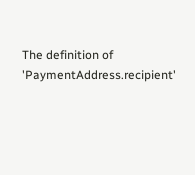The definition of 'PaymentAddress.recipient'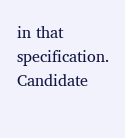in that specification.
Candidate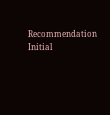Recommendation Initial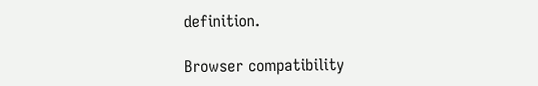definition.

Browser compatibility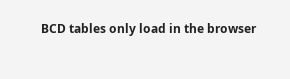BCD tables only load in the browser